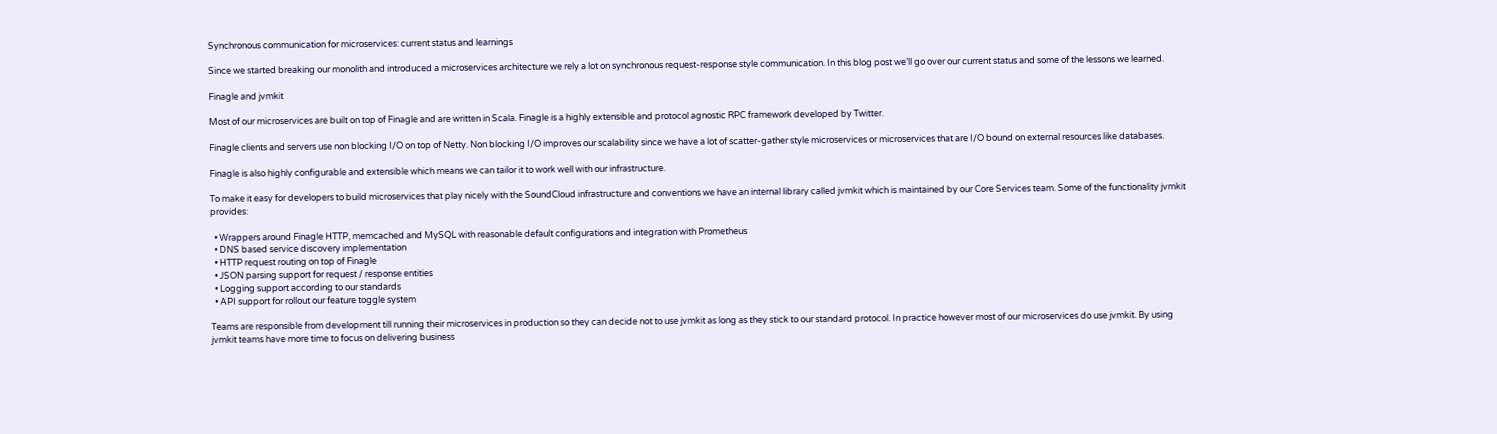Synchronous communication for microservices: current status and learnings

Since we started breaking our monolith and introduced a microservices architecture we rely a lot on synchronous request-response style communication. In this blog post we’ll go over our current status and some of the lessons we learned.

Finagle and jvmkit

Most of our microservices are built on top of Finagle and are written in Scala. Finagle is a highly extensible and protocol agnostic RPC framework developed by Twitter.

Finagle clients and servers use non blocking I/O on top of Netty. Non blocking I/O improves our scalability since we have a lot of scatter-gather style microservices or microservices that are I/O bound on external resources like databases.

Finagle is also highly configurable and extensible which means we can tailor it to work well with our infrastructure.

To make it easy for developers to build microservices that play nicely with the SoundCloud infrastructure and conventions we have an internal library called jvmkit which is maintained by our Core Services team. Some of the functionality jvmkit provides:

  • Wrappers around Finagle HTTP, memcached and MySQL with reasonable default configurations and integration with Prometheus
  • DNS based service discovery implementation
  • HTTP request routing on top of Finagle
  • JSON parsing support for request / response entities
  • Logging support according to our standards
  • API support for rollout our feature toggle system

Teams are responsible from development till running their microservices in production so they can decide not to use jvmkit as long as they stick to our standard protocol. In practice however most of our microservices do use jvmkit. By using jvmkit teams have more time to focus on delivering business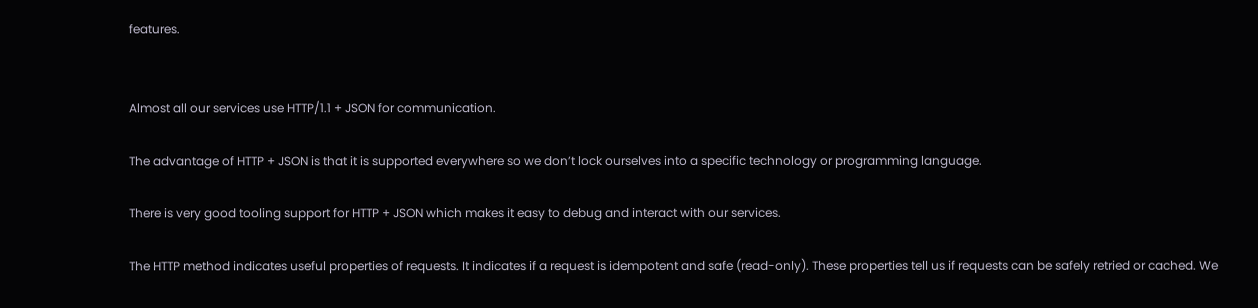features.


Almost all our services use HTTP/1.1 + JSON for communication.

The advantage of HTTP + JSON is that it is supported everywhere so we don’t lock ourselves into a specific technology or programming language.

There is very good tooling support for HTTP + JSON which makes it easy to debug and interact with our services.

The HTTP method indicates useful properties of requests. It indicates if a request is idempotent and safe (read-only). These properties tell us if requests can be safely retried or cached. We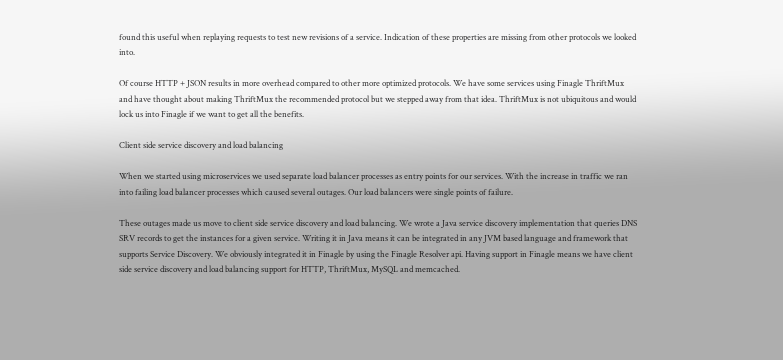found this useful when replaying requests to test new revisions of a service. Indication of these properties are missing from other protocols we looked into.

Of course HTTP + JSON results in more overhead compared to other more optimized protocols. We have some services using Finagle ThriftMux and have thought about making ThriftMux the recommended protocol but we stepped away from that idea. ThriftMux is not ubiquitous and would lock us into Finagle if we want to get all the benefits.

Client side service discovery and load balancing

When we started using microservices we used separate load balancer processes as entry points for our services. With the increase in traffic we ran into failing load balancer processes which caused several outages. Our load balancers were single points of failure.

These outages made us move to client side service discovery and load balancing. We wrote a Java service discovery implementation that queries DNS SRV records to get the instances for a given service. Writing it in Java means it can be integrated in any JVM based language and framework that supports Service Discovery. We obviously integrated it in Finagle by using the Finagle Resolver api. Having support in Finagle means we have client side service discovery and load balancing support for HTTP, ThriftMux, MySQL and memcached.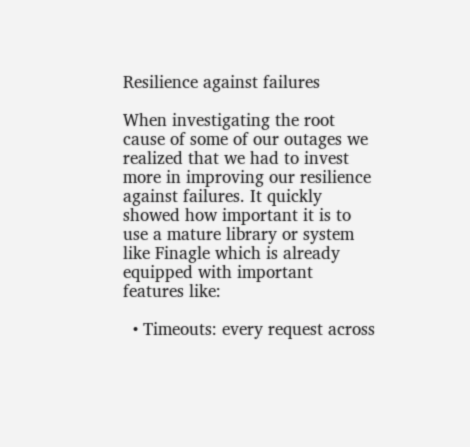Resilience against failures

When investigating the root cause of some of our outages we realized that we had to invest more in improving our resilience against failures. It quickly showed how important it is to use a mature library or system like Finagle which is already equipped with important features like:

  • Timeouts: every request across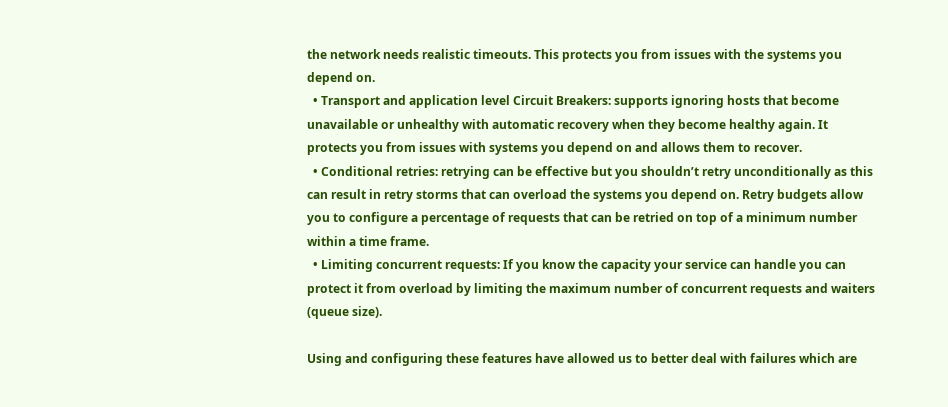the network needs realistic timeouts. This protects you from issues with the systems you depend on.
  • Transport and application level Circuit Breakers: supports ignoring hosts that become unavailable or unhealthy with automatic recovery when they become healthy again. It protects you from issues with systems you depend on and allows them to recover.
  • Conditional retries: retrying can be effective but you shouldn’t retry unconditionally as this can result in retry storms that can overload the systems you depend on. Retry budgets allow you to configure a percentage of requests that can be retried on top of a minimum number within a time frame.
  • Limiting concurrent requests: If you know the capacity your service can handle you can protect it from overload by limiting the maximum number of concurrent requests and waiters (queue size).

Using and configuring these features have allowed us to better deal with failures which are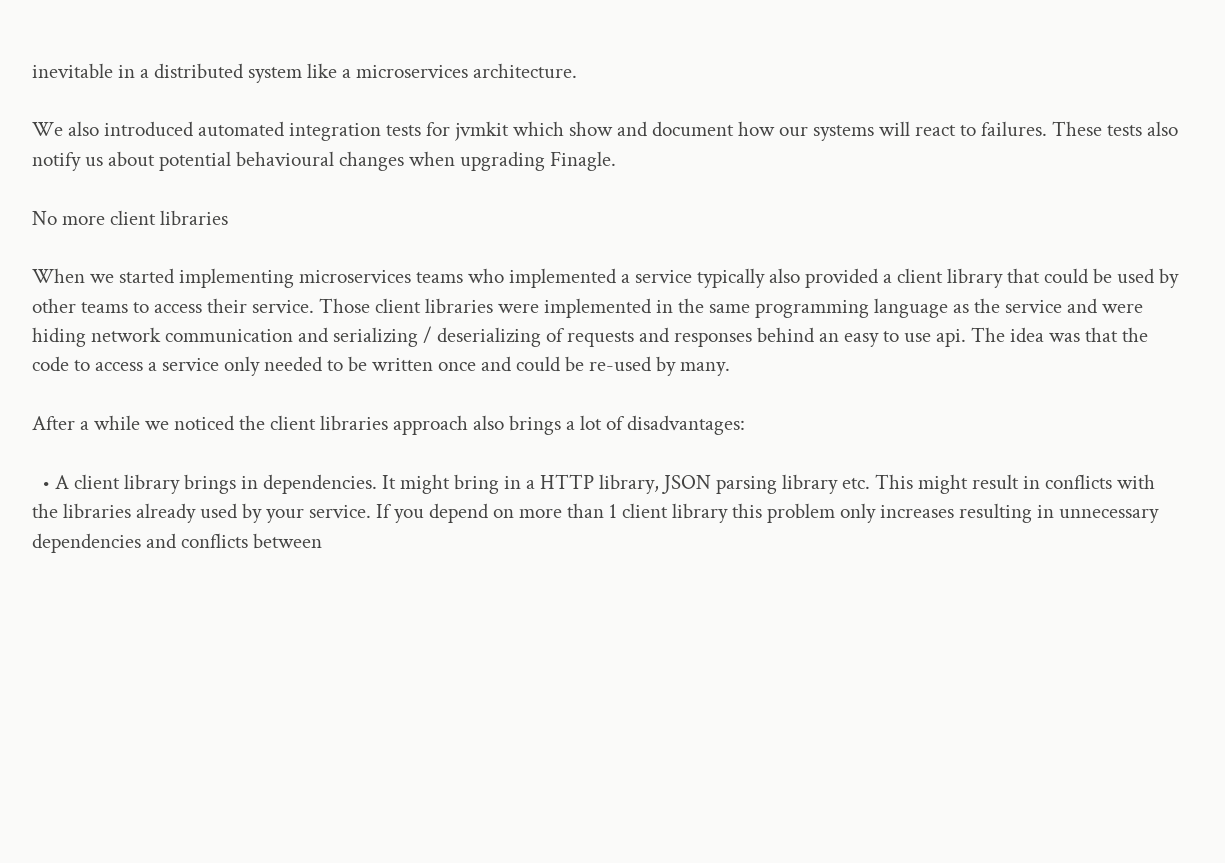inevitable in a distributed system like a microservices architecture.

We also introduced automated integration tests for jvmkit which show and document how our systems will react to failures. These tests also notify us about potential behavioural changes when upgrading Finagle.

No more client libraries

When we started implementing microservices teams who implemented a service typically also provided a client library that could be used by other teams to access their service. Those client libraries were implemented in the same programming language as the service and were hiding network communication and serializing / deserializing of requests and responses behind an easy to use api. The idea was that the code to access a service only needed to be written once and could be re-used by many.

After a while we noticed the client libraries approach also brings a lot of disadvantages:

  • A client library brings in dependencies. It might bring in a HTTP library, JSON parsing library etc. This might result in conflicts with the libraries already used by your service. If you depend on more than 1 client library this problem only increases resulting in unnecessary dependencies and conflicts between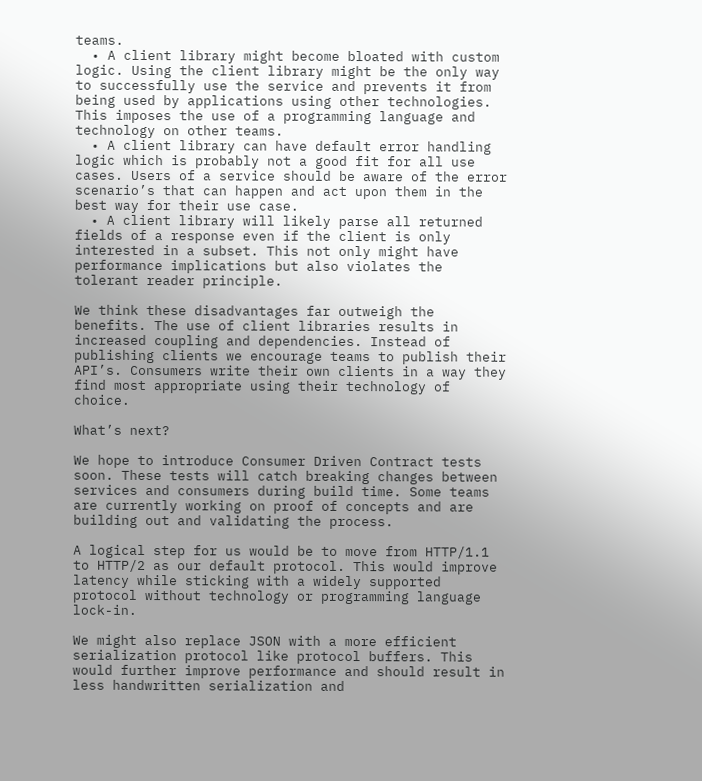teams.
  • A client library might become bloated with custom logic. Using the client library might be the only way to successfully use the service and prevents it from being used by applications using other technologies. This imposes the use of a programming language and technology on other teams.
  • A client library can have default error handling logic which is probably not a good fit for all use cases. Users of a service should be aware of the error scenario’s that can happen and act upon them in the best way for their use case.
  • A client library will likely parse all returned fields of a response even if the client is only interested in a subset. This not only might have performance implications but also violates the tolerant reader principle.

We think these disadvantages far outweigh the benefits. The use of client libraries results in increased coupling and dependencies. Instead of publishing clients we encourage teams to publish their API’s. Consumers write their own clients in a way they find most appropriate using their technology of choice.

What’s next?

We hope to introduce Consumer Driven Contract tests soon. These tests will catch breaking changes between services and consumers during build time. Some teams are currently working on proof of concepts and are building out and validating the process.

A logical step for us would be to move from HTTP/1.1 to HTTP/2 as our default protocol. This would improve latency while sticking with a widely supported protocol without technology or programming language lock-in.

We might also replace JSON with a more efficient serialization protocol like protocol buffers. This would further improve performance and should result in less handwritten serialization and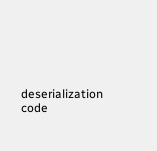deserialization code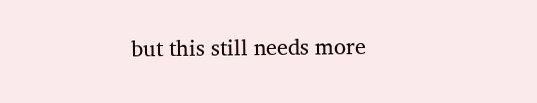but this still needs more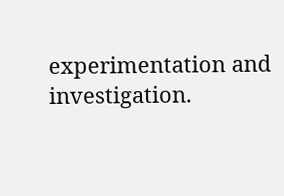experimentation and investigation.